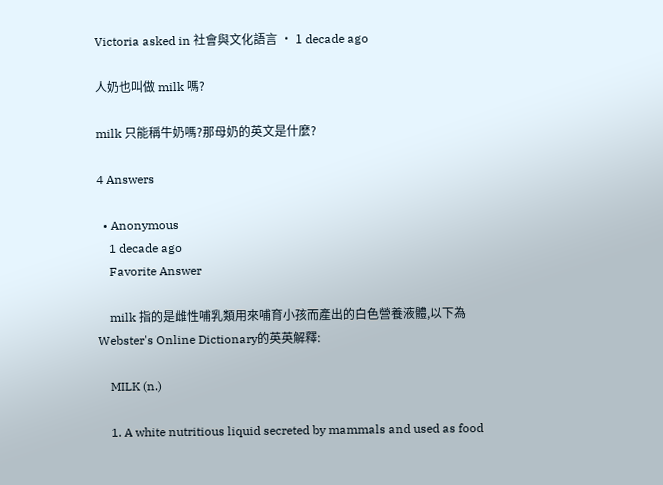Victoria asked in 社會與文化語言 · 1 decade ago

人奶也叫做 milk 嗎?

milk 只能稱牛奶嗎?那母奶的英文是什麼?

4 Answers

  • Anonymous
    1 decade ago
    Favorite Answer

    milk 指的是雌性哺乳類用來哺育小孩而產出的白色營養液體,以下為Webster's Online Dictionary的英英解釋:

    MILK (n.)

    1. A white nutritious liquid secreted by mammals and used as food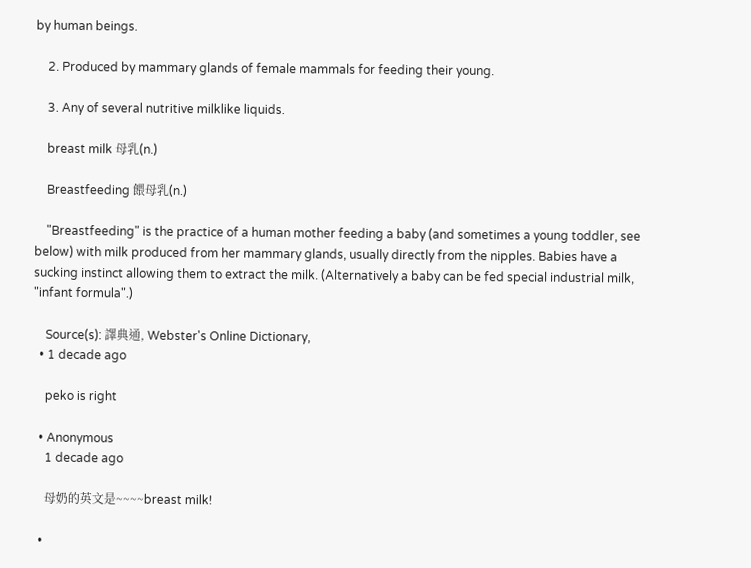by human beings.

    2. Produced by mammary glands of female mammals for feeding their young.

    3. Any of several nutritive milklike liquids.

    breast milk 母乳(n.)

    Breastfeeding 餵母乳(n.)

    "Breastfeeding" is the practice of a human mother feeding a baby (and sometimes a young toddler, see below) with milk produced from her mammary glands, usually directly from the nipples. Babies have a sucking instinct allowing them to extract the milk. (Alternatively a baby can be fed special industrial milk, "infant formula".)

    Source(s): 譯典通, Webster's Online Dictionary,
  • 1 decade ago

    peko is right

  • Anonymous
    1 decade ago

    母奶的英文是~~~~breast milk!

  •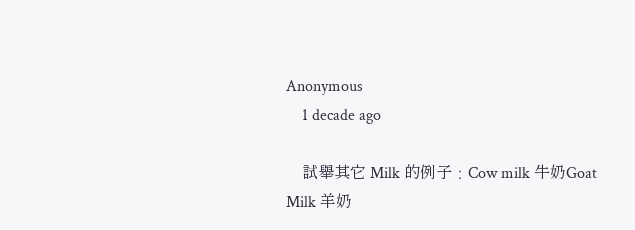Anonymous
    1 decade ago

    試舉其它 Milk 的例子﹕Cow milk 牛奶Goat Milk 羊奶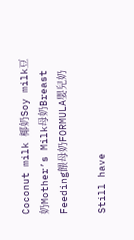Coconut milk 椰奶Soy milk豆奶Mother’s Milk母奶Breast Feeding餵母奶FORMULA嬰兒奶

Still have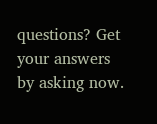questions? Get your answers by asking now.